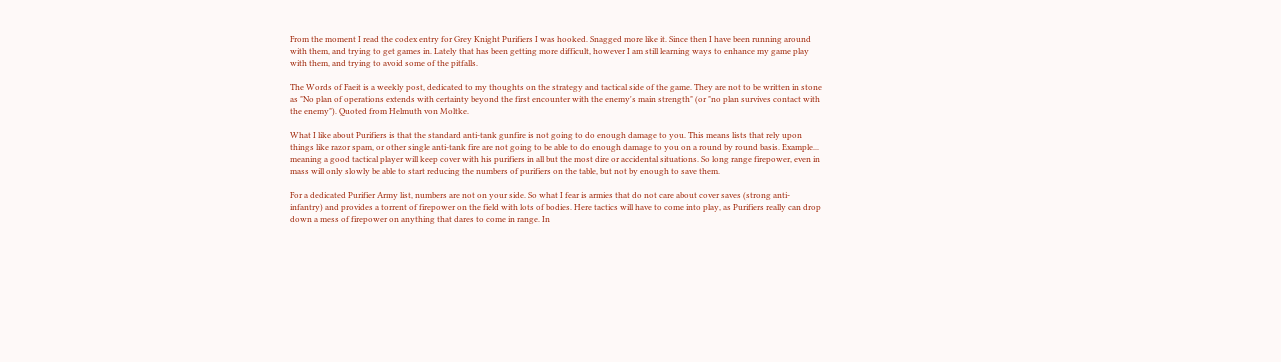From the moment I read the codex entry for Grey Knight Purifiers I was hooked. Snagged more like it. Since then I have been running around with them, and trying to get games in. Lately that has been getting more difficult, however I am still learning ways to enhance my game play with them, and trying to avoid some of the pitfalls.

The Words of Faeit is a weekly post, dedicated to my thoughts on the strategy and tactical side of the game. They are not to be written in stone as "No plan of operations extends with certainty beyond the first encounter with the enemy's main strength" (or "no plan survives contact with the enemy"). Quoted from Helmuth von Moltke.

What I like about Purifiers is that the standard anti-tank gunfire is not going to do enough damage to you. This means lists that rely upon things like razor spam, or other single anti-tank fire are not going to be able to do enough damage to you on a round by round basis. Example... meaning a good tactical player will keep cover with his purifiers in all but the most dire or accidental situations. So long range firepower, even in mass will only slowly be able to start reducing the numbers of purifiers on the table, but not by enough to save them.

For a dedicated Purifier Army list, numbers are not on your side. So what I fear is armies that do not care about cover saves (strong anti-infantry) and provides a torrent of firepower on the field with lots of bodies. Here tactics will have to come into play, as Purifiers really can drop down a mess of firepower on anything that dares to come in range. In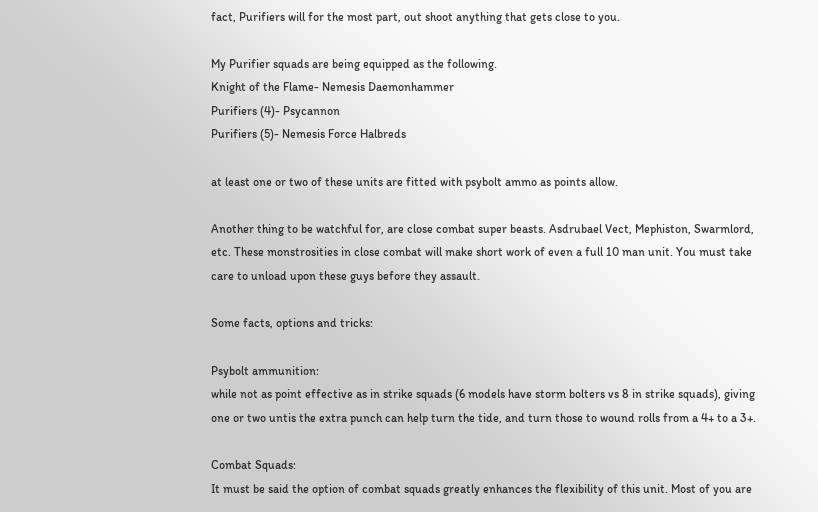fact, Purifiers will for the most part, out shoot anything that gets close to you.

My Purifier squads are being equipped as the following.
Knight of the Flame- Nemesis Daemonhammer
Purifiers (4)- Psycannon
Purifiers (5)- Nemesis Force Halbreds

at least one or two of these units are fitted with psybolt ammo as points allow.

Another thing to be watchful for, are close combat super beasts. Asdrubael Vect, Mephiston, Swarmlord, etc. These monstrosities in close combat will make short work of even a full 10 man unit. You must take care to unload upon these guys before they assault.

Some facts, options and tricks:

Psybolt ammunition:
while not as point effective as in strike squads (6 models have storm bolters vs 8 in strike squads), giving one or two untis the extra punch can help turn the tide, and turn those to wound rolls from a 4+ to a 3+.

Combat Squads:
It must be said the option of combat squads greatly enhances the flexibility of this unit. Most of you are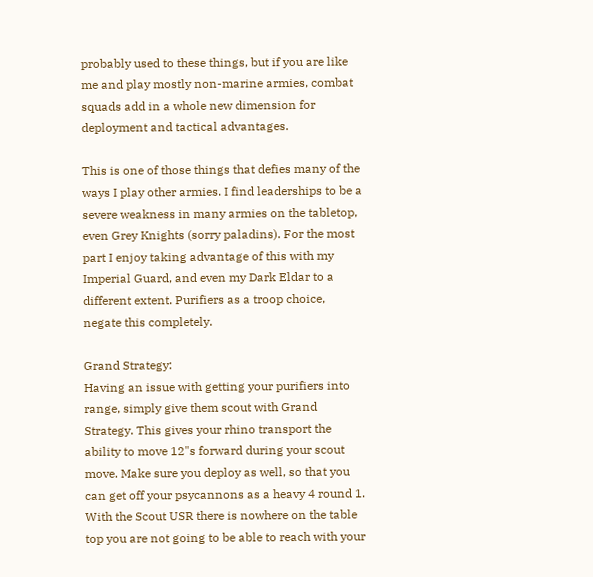probably used to these things, but if you are like me and play mostly non-marine armies, combat squads add in a whole new dimension for deployment and tactical advantages.

This is one of those things that defies many of the ways I play other armies. I find leaderships to be a severe weakness in many armies on the tabletop, even Grey Knights (sorry paladins). For the most part I enjoy taking advantage of this with my Imperial Guard, and even my Dark Eldar to a different extent. Purifiers as a troop choice, negate this completely.

Grand Strategy:
Having an issue with getting your purifiers into range, simply give them scout with Grand Strategy. This gives your rhino transport the ability to move 12"s forward during your scout move. Make sure you deploy as well, so that you can get off your psycannons as a heavy 4 round 1. With the Scout USR there is nowhere on the table top you are not going to be able to reach with your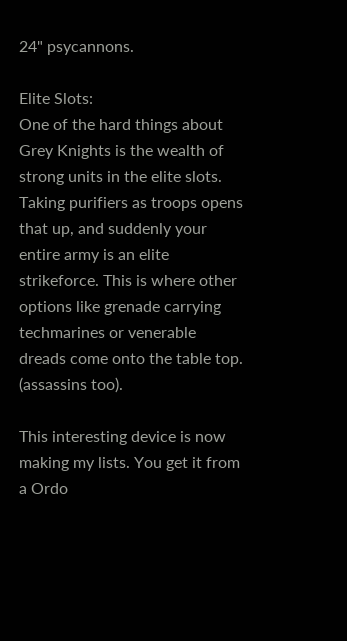24" psycannons.

Elite Slots:
One of the hard things about Grey Knights is the wealth of strong units in the elite slots. Taking purifiers as troops opens that up, and suddenly your entire army is an elite strikeforce. This is where other options like grenade carrying techmarines or venerable dreads come onto the table top. (assassins too).

This interesting device is now making my lists. You get it from a Ordo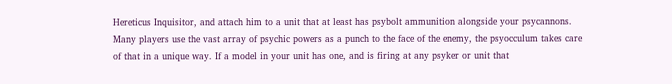Hereticus Inquisitor, and attach him to a unit that at least has psybolt ammunition alongside your psycannons. Many players use the vast array of psychic powers as a punch to the face of the enemy, the psyocculum takes care of that in a unique way. If a model in your unit has one, and is firing at any psyker or unit that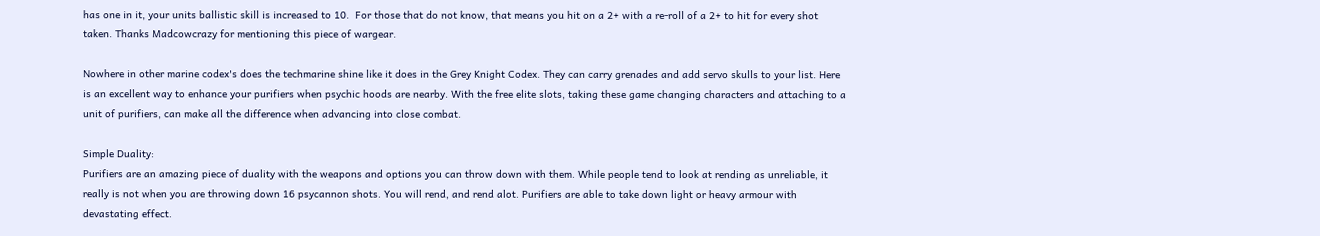has one in it, your units ballistic skill is increased to 10.  For those that do not know, that means you hit on a 2+ with a re-roll of a 2+ to hit for every shot taken. Thanks Madcowcrazy for mentioning this piece of wargear.

Nowhere in other marine codex's does the techmarine shine like it does in the Grey Knight Codex. They can carry grenades and add servo skulls to your list. Here is an excellent way to enhance your purifiers when psychic hoods are nearby. With the free elite slots, taking these game changing characters and attaching to a unit of purifiers, can make all the difference when advancing into close combat.

Simple Duality:
Purifiers are an amazing piece of duality with the weapons and options you can throw down with them. While people tend to look at rending as unreliable, it really is not when you are throwing down 16 psycannon shots. You will rend, and rend alot. Purifiers are able to take down light or heavy armour with devastating effect.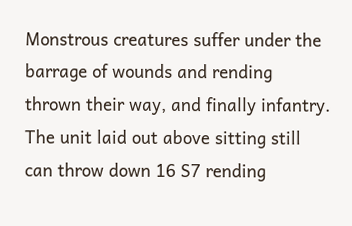Monstrous creatures suffer under the barrage of wounds and rending thrown their way, and finally infantry. The unit laid out above sitting still can throw down 16 S7 rending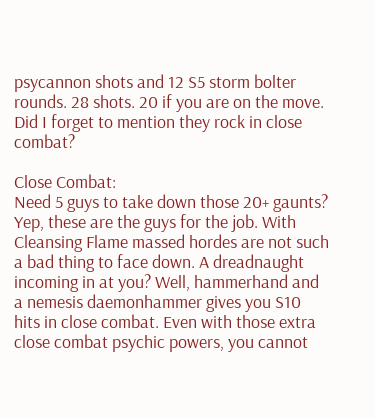psycannon shots and 12 S5 storm bolter rounds. 28 shots. 20 if you are on the move. Did I forget to mention they rock in close combat?

Close Combat:
Need 5 guys to take down those 20+ gaunts? Yep, these are the guys for the job. With Cleansing Flame massed hordes are not such a bad thing to face down. A dreadnaught incoming in at you? Well, hammerhand and a nemesis daemonhammer gives you S10 hits in close combat. Even with those extra close combat psychic powers, you cannot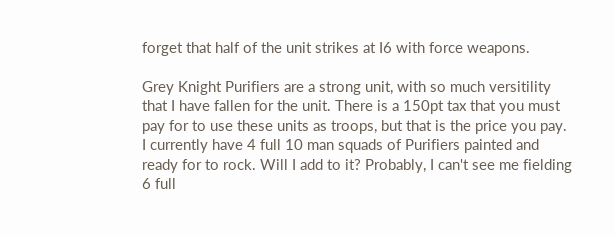forget that half of the unit strikes at I6 with force weapons.

Grey Knight Purifiers are a strong unit, with so much versitility that I have fallen for the unit. There is a 150pt tax that you must pay for to use these units as troops, but that is the price you pay. I currently have 4 full 10 man squads of Purifiers painted and ready for to rock. Will I add to it? Probably, I can't see me fielding 6 full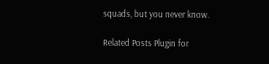squads, but you never know.

Related Posts Plugin for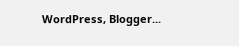WordPress, Blogger...